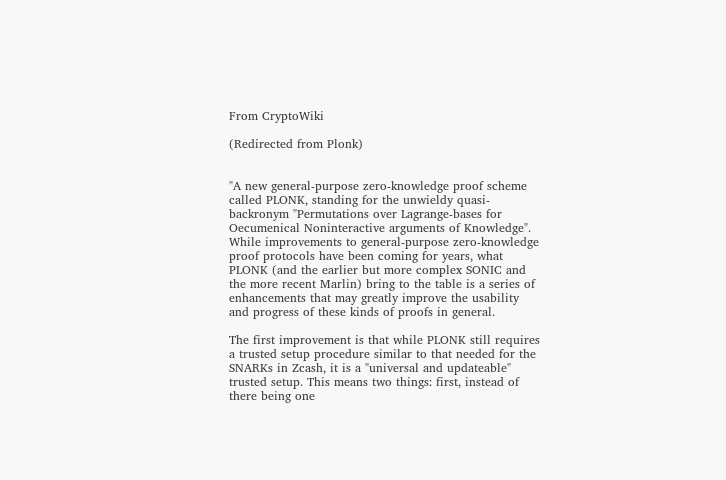From CryptoWiki

(Redirected from Plonk)


"A new general-purpose zero-knowledge proof scheme called PLONK, standing for the unwieldy quasi-backronym "Permutations over Lagrange-bases for Oecumenical Noninteractive arguments of Knowledge". While improvements to general-purpose zero-knowledge proof protocols have been coming for years, what PLONK (and the earlier but more complex SONIC and the more recent Marlin) bring to the table is a series of enhancements that may greatly improve the usability and progress of these kinds of proofs in general.

The first improvement is that while PLONK still requires a trusted setup procedure similar to that needed for the SNARKs in Zcash, it is a "universal and updateable" trusted setup. This means two things: first, instead of there being one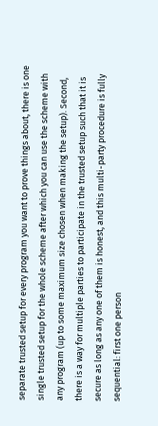separate trusted setup for every program you want to prove things about, there is one single trusted setup for the whole scheme after which you can use the scheme with any program (up to some maximum size chosen when making the setup). Second, there is a way for multiple parties to participate in the trusted setup such that it is secure as long as any one of them is honest, and this multi-party procedure is fully sequential: first one person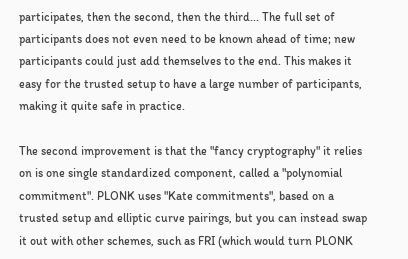participates, then the second, then the third... The full set of participants does not even need to be known ahead of time; new participants could just add themselves to the end. This makes it easy for the trusted setup to have a large number of participants, making it quite safe in practice.

The second improvement is that the "fancy cryptography" it relies on is one single standardized component, called a "polynomial commitment". PLONK uses "Kate commitments", based on a trusted setup and elliptic curve pairings, but you can instead swap it out with other schemes, such as FRI (which would turn PLONK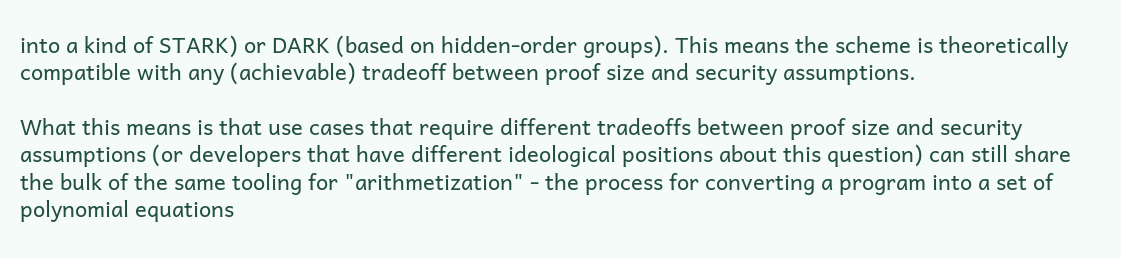into a kind of STARK) or DARK (based on hidden-order groups). This means the scheme is theoretically compatible with any (achievable) tradeoff between proof size and security assumptions.

What this means is that use cases that require different tradeoffs between proof size and security assumptions (or developers that have different ideological positions about this question) can still share the bulk of the same tooling for "arithmetization" - the process for converting a program into a set of polynomial equations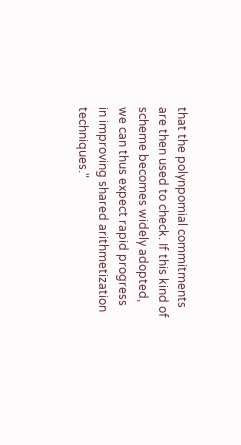that the polynpomial commitments are then used to check. If this kind of scheme becomes widely adopted, we can thus expect rapid progress in improving shared arithmetization techniques."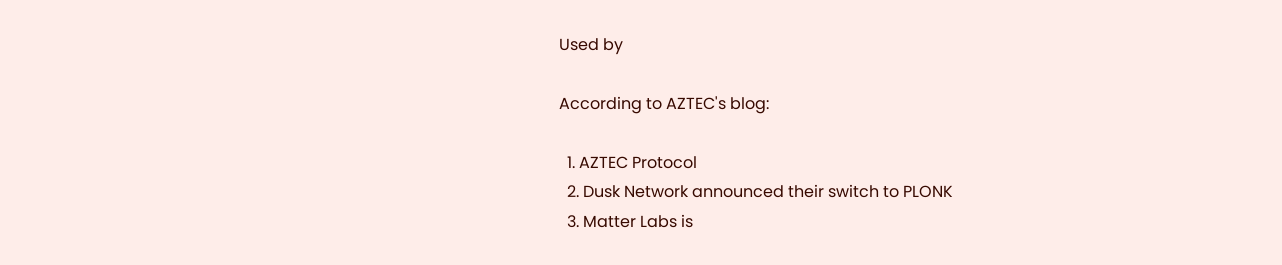Used by

According to AZTEC's blog:

  1. AZTEC Protocol
  2. Dusk Network announced their switch to PLONK
  3. Matter Labs is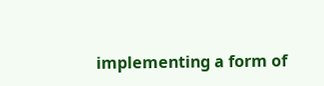implementing a form of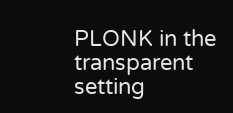PLONK in the transparent setting